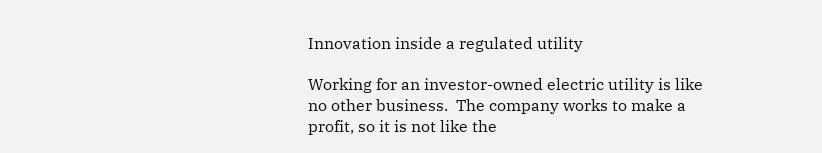Innovation inside a regulated utility

Working for an investor-owned electric utility is like no other business.  The company works to make a profit, so it is not like the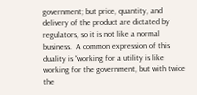government; but price, quantity, and delivery of the product are dictated by regulators, so it is not like a normal business.  A common expression of this duality is “working for a utility is like working for the government, but with twice the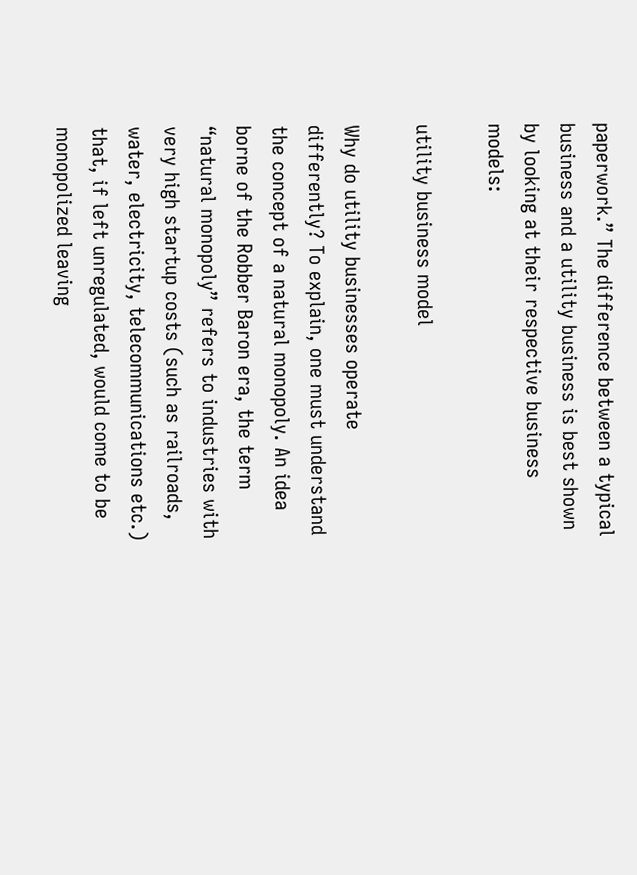paperwork.” The difference between a typical business and a utility business is best shown by looking at their respective business models:

utility business model

Why do utility businesses operate differently? To explain, one must understand the concept of a natural monopoly. An idea borne of the Robber Baron era, the term “natural monopoly” refers to industries with very high startup costs (such as railroads, water, electricity, telecommunications etc.) that, if left unregulated, would come to be monopolized leaving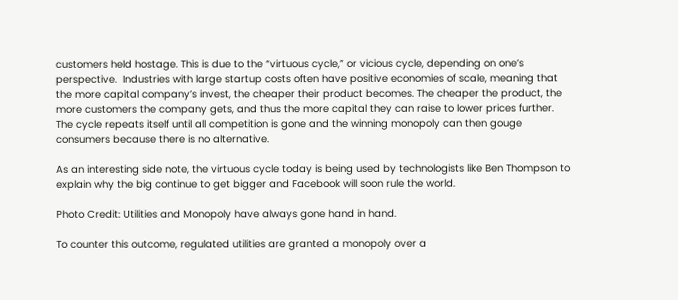customers held hostage. This is due to the “virtuous cycle,” or vicious cycle, depending on one’s perspective.  Industries with large startup costs often have positive economies of scale, meaning that the more capital company’s invest, the cheaper their product becomes. The cheaper the product, the more customers the company gets, and thus the more capital they can raise to lower prices further. The cycle repeats itself until all competition is gone and the winning monopoly can then gouge consumers because there is no alternative.

As an interesting side note, the virtuous cycle today is being used by technologists like Ben Thompson to explain why the big continue to get bigger and Facebook will soon rule the world.

Photo Credit: Utilities and Monopoly have always gone hand in hand.

To counter this outcome, regulated utilities are granted a monopoly over a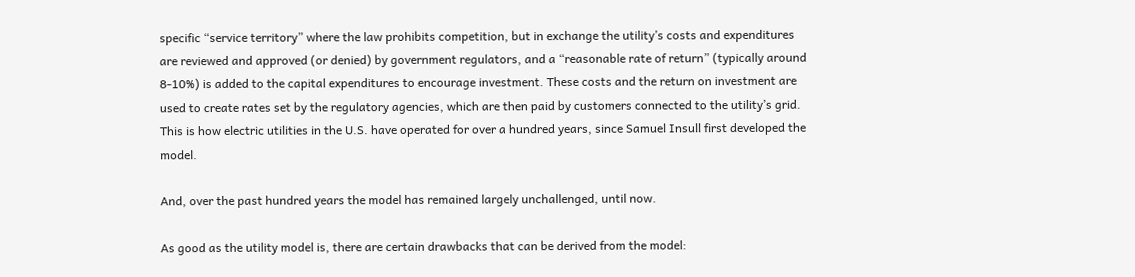specific “service territory” where the law prohibits competition, but in exchange the utility’s costs and expenditures are reviewed and approved (or denied) by government regulators, and a “reasonable rate of return” (typically around 8-10%) is added to the capital expenditures to encourage investment. These costs and the return on investment are used to create rates set by the regulatory agencies, which are then paid by customers connected to the utility’s grid.  This is how electric utilities in the U.S. have operated for over a hundred years, since Samuel Insull first developed the model.

And, over the past hundred years the model has remained largely unchallenged, until now.

As good as the utility model is, there are certain drawbacks that can be derived from the model: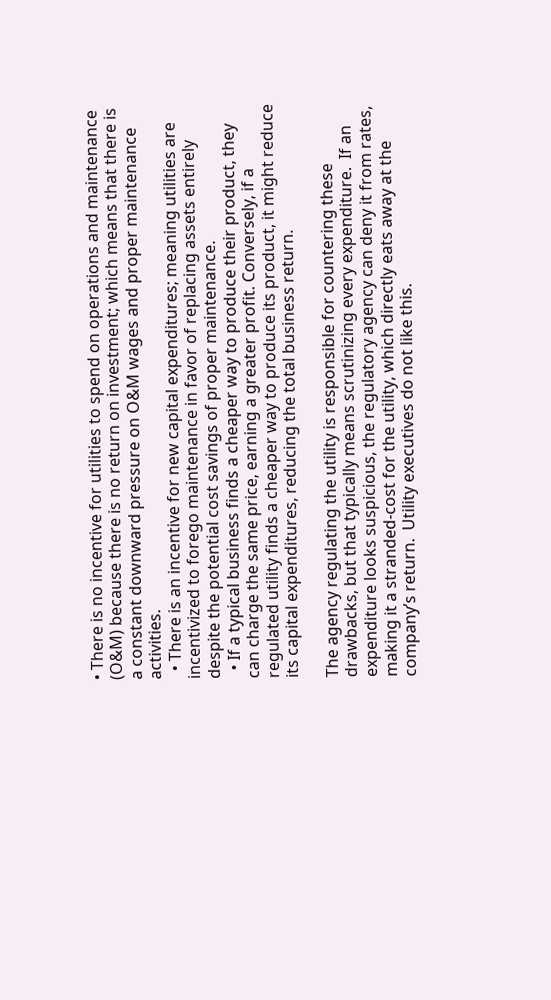• There is no incentive for utilities to spend on operations and maintenance (O&M) because there is no return on investment; which means that there is a constant downward pressure on O&M wages and proper maintenance activities.
  • There is an incentive for new capital expenditures; meaning utilities are incentivized to forego maintenance in favor of replacing assets entirely despite the potential cost savings of proper maintenance.
  • If a typical business finds a cheaper way to produce their product, they can charge the same price, earning a greater profit. Conversely, if a regulated utility finds a cheaper way to produce its product, it might reduce its capital expenditures, reducing the total business return.

The agency regulating the utility is responsible for countering these drawbacks, but that typically means scrutinizing every expenditure.  If an expenditure looks suspicious, the regulatory agency can deny it from rates, making it a stranded-cost for the utility, which directly eats away at the company’s return.  Utility executives do not like this.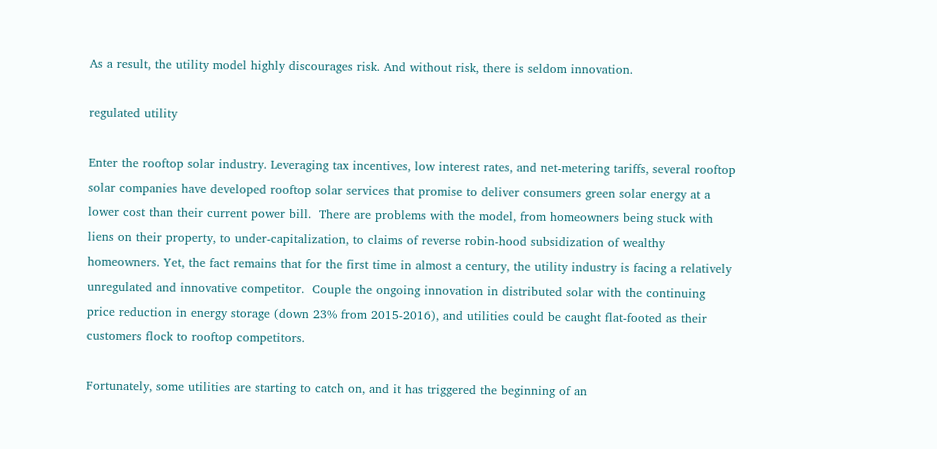As a result, the utility model highly discourages risk. And without risk, there is seldom innovation.

regulated utility

Enter the rooftop solar industry. Leveraging tax incentives, low interest rates, and net-metering tariffs, several rooftop solar companies have developed rooftop solar services that promise to deliver consumers green solar energy at a lower cost than their current power bill.  There are problems with the model, from homeowners being stuck with liens on their property, to under-capitalization, to claims of reverse robin-hood subsidization of wealthy homeowners. Yet, the fact remains that for the first time in almost a century, the utility industry is facing a relatively unregulated and innovative competitor.  Couple the ongoing innovation in distributed solar with the continuing price reduction in energy storage (down 23% from 2015-2016), and utilities could be caught flat-footed as their customers flock to rooftop competitors.

Fortunately, some utilities are starting to catch on, and it has triggered the beginning of an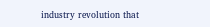industry revolution that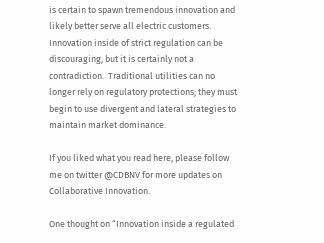is certain to spawn tremendous innovation and likely better serve all electric customers.  Innovation inside of strict regulation can be discouraging, but it is certainly not a contradiction.  Traditional utilities can no longer rely on regulatory protections; they must begin to use divergent and lateral strategies to maintain market dominance.

If you liked what you read here, please follow me on twitter @CDBNV for more updates on Collaborative Innovation.

One thought on “Innovation inside a regulated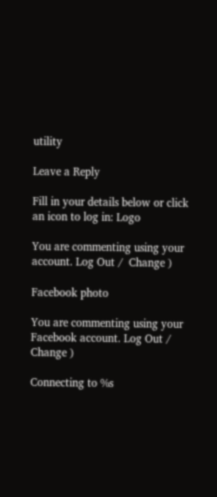utility

Leave a Reply

Fill in your details below or click an icon to log in: Logo

You are commenting using your account. Log Out /  Change )

Facebook photo

You are commenting using your Facebook account. Log Out /  Change )

Connecting to %s